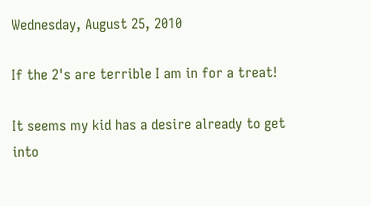Wednesday, August 25, 2010

If the 2's are terrible I am in for a treat!

It seems my kid has a desire already to get into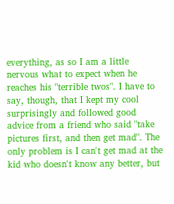everything, as so I am a little nervous what to expect when he reaches his "terrible twos". I have to say, though, that I kept my cool surprisingly and followed good advice from a friend who said "take pictures first, and then get mad". The only problem is I can't get mad at the kid who doesn't know any better, but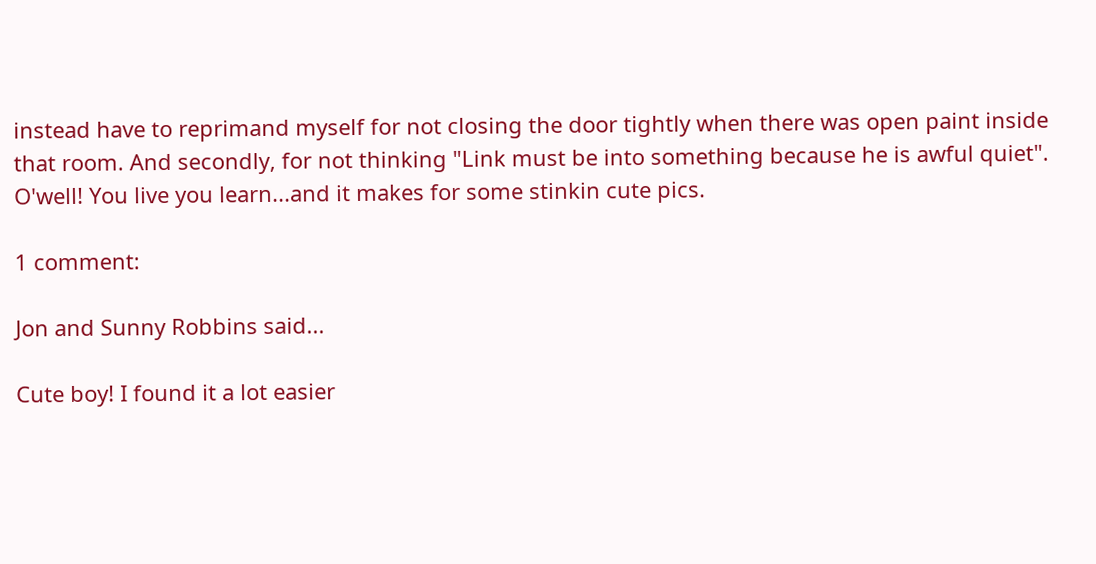instead have to reprimand myself for not closing the door tightly when there was open paint inside that room. And secondly, for not thinking "Link must be into something because he is awful quiet". O'well! You live you learn...and it makes for some stinkin cute pics.

1 comment:

Jon and Sunny Robbins said...

Cute boy! I found it a lot easier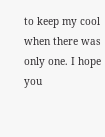to keep my cool when there was only one. I hope you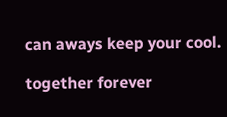can aways keep your cool.

together forever